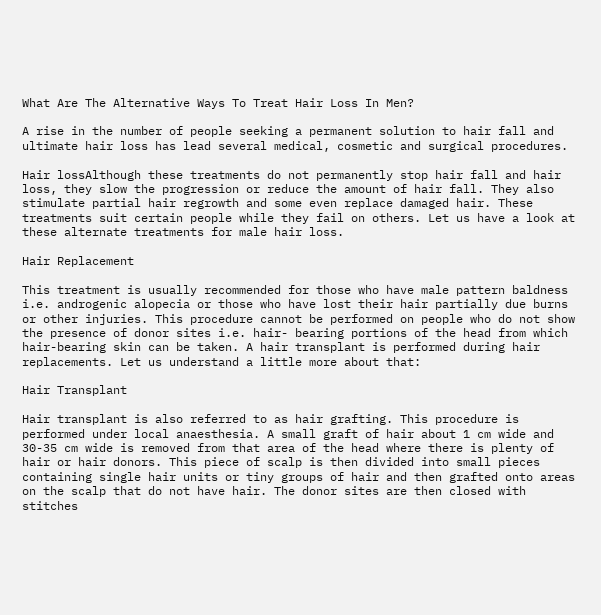What Are The Alternative Ways To Treat Hair Loss In Men?

A rise in the number of people seeking a permanent solution to hair fall and ultimate hair loss has lead several medical, cosmetic and surgical procedures.

Hair lossAlthough these treatments do not permanently stop hair fall and hair loss, they slow the progression or reduce the amount of hair fall. They also stimulate partial hair regrowth and some even replace damaged hair. These treatments suit certain people while they fail on others. Let us have a look at these alternate treatments for male hair loss.

Hair Replacement

This treatment is usually recommended for those who have male pattern baldness i.e. androgenic alopecia or those who have lost their hair partially due burns or other injuries. This procedure cannot be performed on people who do not show the presence of donor sites i.e. hair- bearing portions of the head from which hair-bearing skin can be taken. A hair transplant is performed during hair replacements. Let us understand a little more about that:

Hair Transplant

Hair transplant is also referred to as hair grafting. This procedure is performed under local anaesthesia. A small graft of hair about 1 cm wide and 30-35 cm wide is removed from that area of the head where there is plenty of hair or hair donors. This piece of scalp is then divided into small pieces containing single hair units or tiny groups of hair and then grafted onto areas on the scalp that do not have hair. The donor sites are then closed with stitches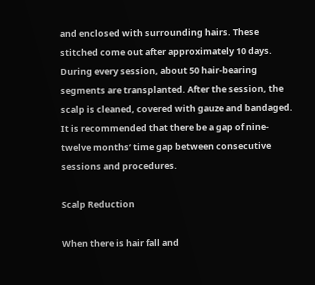and enclosed with surrounding hairs. These stitched come out after approximately 10 days. During every session, about 50 hair-bearing segments are transplanted. After the session, the scalp is cleaned, covered with gauze and bandaged. It is recommended that there be a gap of nine- twelve months’ time gap between consecutive sessions and procedures.

Scalp Reduction

When there is hair fall and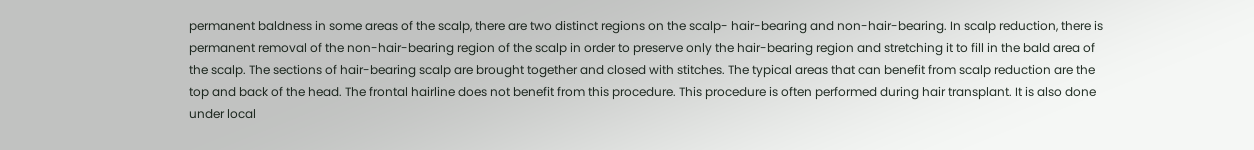permanent baldness in some areas of the scalp, there are two distinct regions on the scalp- hair-bearing and non-hair-bearing. In scalp reduction, there is permanent removal of the non-hair-bearing region of the scalp in order to preserve only the hair-bearing region and stretching it to fill in the bald area of the scalp. The sections of hair-bearing scalp are brought together and closed with stitches. The typical areas that can benefit from scalp reduction are the top and back of the head. The frontal hairline does not benefit from this procedure. This procedure is often performed during hair transplant. It is also done under local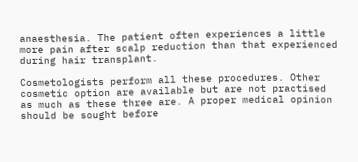anaesthesia. The patient often experiences a little more pain after scalp reduction than that experienced during hair transplant.

Cosmetologists perform all these procedures. Other cosmetic option are available but are not practised as much as these three are. A proper medical opinion should be sought before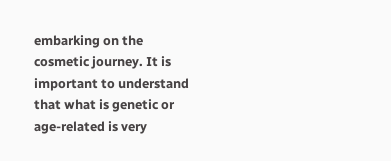embarking on the cosmetic journey. It is important to understand that what is genetic or age-related is very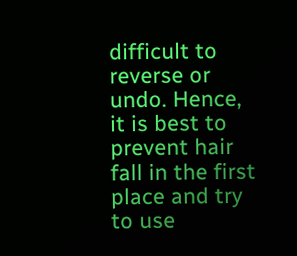difficult to reverse or undo. Hence, it is best to prevent hair fall in the first place and try to use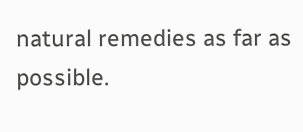natural remedies as far as possible.